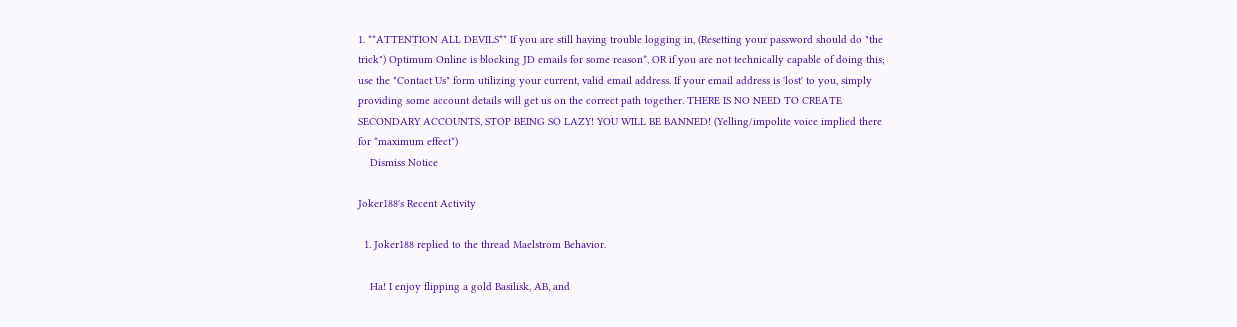1. **ATTENTION ALL DEVILS** If you are still having trouble logging in, (Resetting your password should do "the trick") Optimum Online is blocking JD emails for some reason*, OR if you are not technically capable of doing this; use the "Contact Us" form utilizing your current, valid email address. If your email address is 'lost' to you, simply providing some account details will get us on the correct path together. THERE IS NO NEED TO CREATE SECONDARY ACCOUNTS, STOP BEING SO LAZY! YOU WILL BE BANNED! (Yelling/impolite voice implied there for *maximum effect*)
    Dismiss Notice

Joker188's Recent Activity

  1. Joker188 replied to the thread Maelstrom Behavior.

    Ha! I enjoy flipping a gold Basilisk, AB, and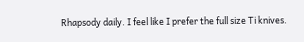Rhapsody daily. I feel like I prefer the full size Ti knives.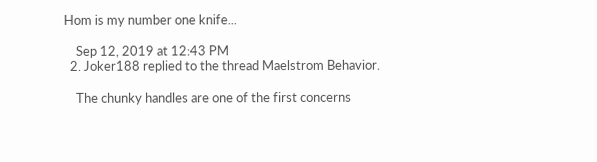Hom is my number one knife...

    Sep 12, 2019 at 12:43 PM
  2. Joker188 replied to the thread Maelstrom Behavior.

    The chunky handles are one of the first concerns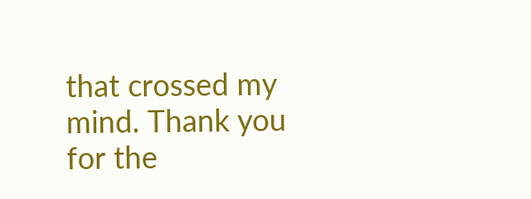that crossed my mind. Thank you for the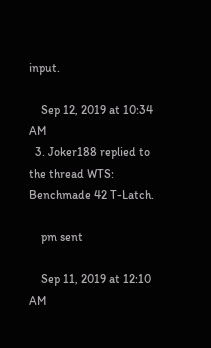input.

    Sep 12, 2019 at 10:34 AM
  3. Joker188 replied to the thread WTS: Benchmade 42 T-Latch.

    pm sent

    Sep 11, 2019 at 12:10 AM